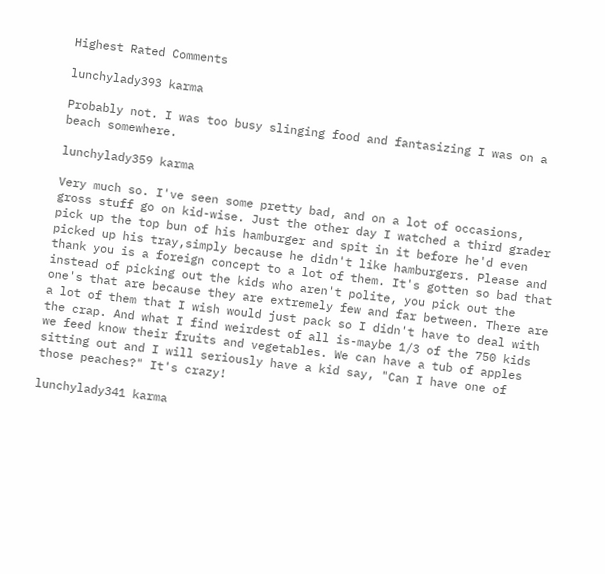Highest Rated Comments

lunchylady393 karma

Probably not. I was too busy slinging food and fantasizing I was on a beach somewhere.

lunchylady359 karma

Very much so. I've seen some pretty bad, and on a lot of occasions, gross stuff go on kid-wise. Just the other day I watched a third grader pick up the top bun of his hamburger and spit in it before he'd even picked up his tray,simply because he didn't like hamburgers. Please and thank you is a foreign concept to a lot of them. It's gotten so bad that instead of picking out the kids who aren't polite, you pick out the one's that are because they are extremely few and far between. There are a lot of them that I wish would just pack so I didn't have to deal with the crap. And what I find weirdest of all is-maybe 1/3 of the 750 kids we feed know their fruits and vegetables. We can have a tub of apples sitting out and I will seriously have a kid say, "Can I have one of those peaches?" It's crazy!

lunchylady341 karma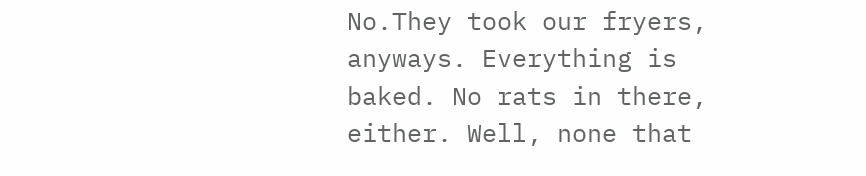No.They took our fryers, anyways. Everything is baked. No rats in there, either. Well, none that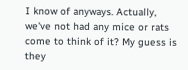I know of anyways. Actually, we've not had any mice or rats come to think of it? My guess is they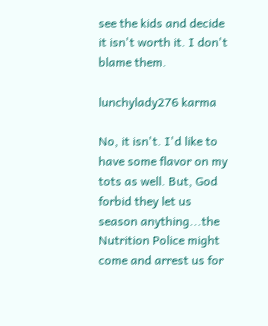see the kids and decide it isn't worth it. I don't blame them.

lunchylady276 karma

No, it isn't. I'd like to have some flavor on my tots as well. But, God forbid they let us season anything...the Nutrition Police might come and arrest us for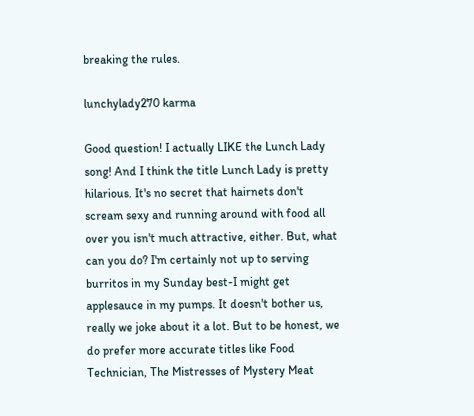breaking the rules.

lunchylady270 karma

Good question! I actually LIKE the Lunch Lady song! And I think the title Lunch Lady is pretty hilarious. It's no secret that hairnets don't scream sexy and running around with food all over you isn't much attractive, either. But, what can you do? I'm certainly not up to serving burritos in my Sunday best-I might get applesauce in my pumps. It doesn't bother us, really we joke about it a lot. But to be honest, we do prefer more accurate titles like Food Technician, The Mistresses of Mystery Meat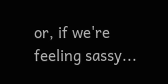or, if we're feeling sassy...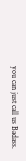you can just call us Badass.